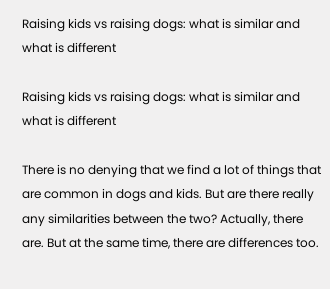Raising kids vs raising dogs: what is similar and what is different

Raising kids vs raising dogs: what is similar and what is different

There is no denying that we find a lot of things that are common in dogs and kids. But are there really any similarities between the two? Actually, there are. But at the same time, there are differences too.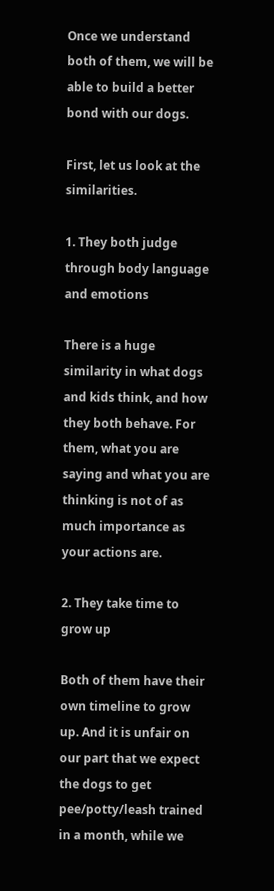Once we understand both of them, we will be able to build a better bond with our dogs.

First, let us look at the similarities.

1. They both judge through body language and emotions

There is a huge similarity in what dogs and kids think, and how they both behave. For them, what you are saying and what you are thinking is not of as much importance as your actions are.

2. They take time to grow up

Both of them have their own timeline to grow up. And it is unfair on our part that we expect the dogs to get pee/potty/leash trained in a month, while we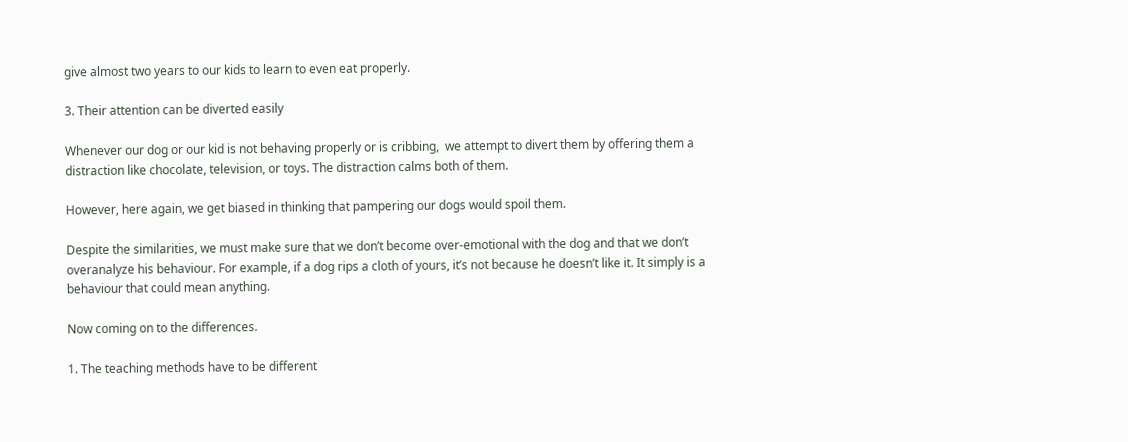give almost two years to our kids to learn to even eat properly.

3. Their attention can be diverted easily

Whenever our dog or our kid is not behaving properly or is cribbing,  we attempt to divert them by offering them a distraction like chocolate, television, or toys. The distraction calms both of them.

However, here again, we get biased in thinking that pampering our dogs would spoil them.

Despite the similarities, we must make sure that we don’t become over-emotional with the dog and that we don’t overanalyze his behaviour. For example, if a dog rips a cloth of yours, it’s not because he doesn’t like it. It simply is a behaviour that could mean anything.

Now coming on to the differences.

1. The teaching methods have to be different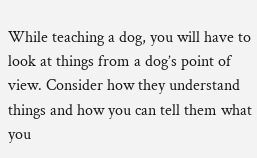While teaching a dog, you will have to look at things from a dog’s point of view. Consider how they understand things and how you can tell them what you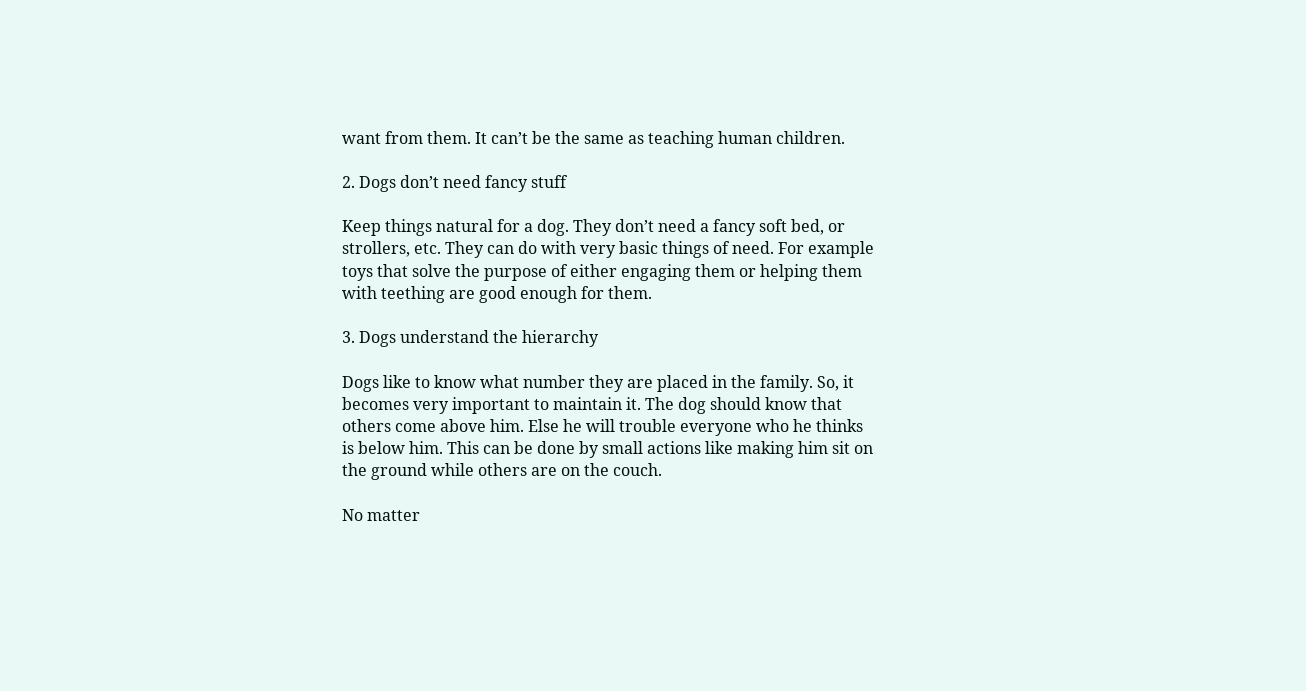want from them. It can’t be the same as teaching human children.

2. Dogs don’t need fancy stuff

Keep things natural for a dog. They don’t need a fancy soft bed, or strollers, etc. They can do with very basic things of need. For example toys that solve the purpose of either engaging them or helping them with teething are good enough for them.

3. Dogs understand the hierarchy

Dogs like to know what number they are placed in the family. So, it becomes very important to maintain it. The dog should know that others come above him. Else he will trouble everyone who he thinks is below him. This can be done by small actions like making him sit on the ground while others are on the couch.

No matter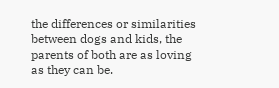the differences or similarities between dogs and kids, the parents of both are as loving as they can be.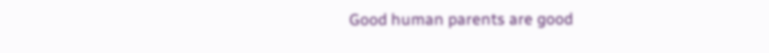Good human parents are good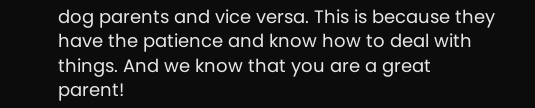dog parents and vice versa. This is because they have the patience and know how to deal with things. And we know that you are a great parent!